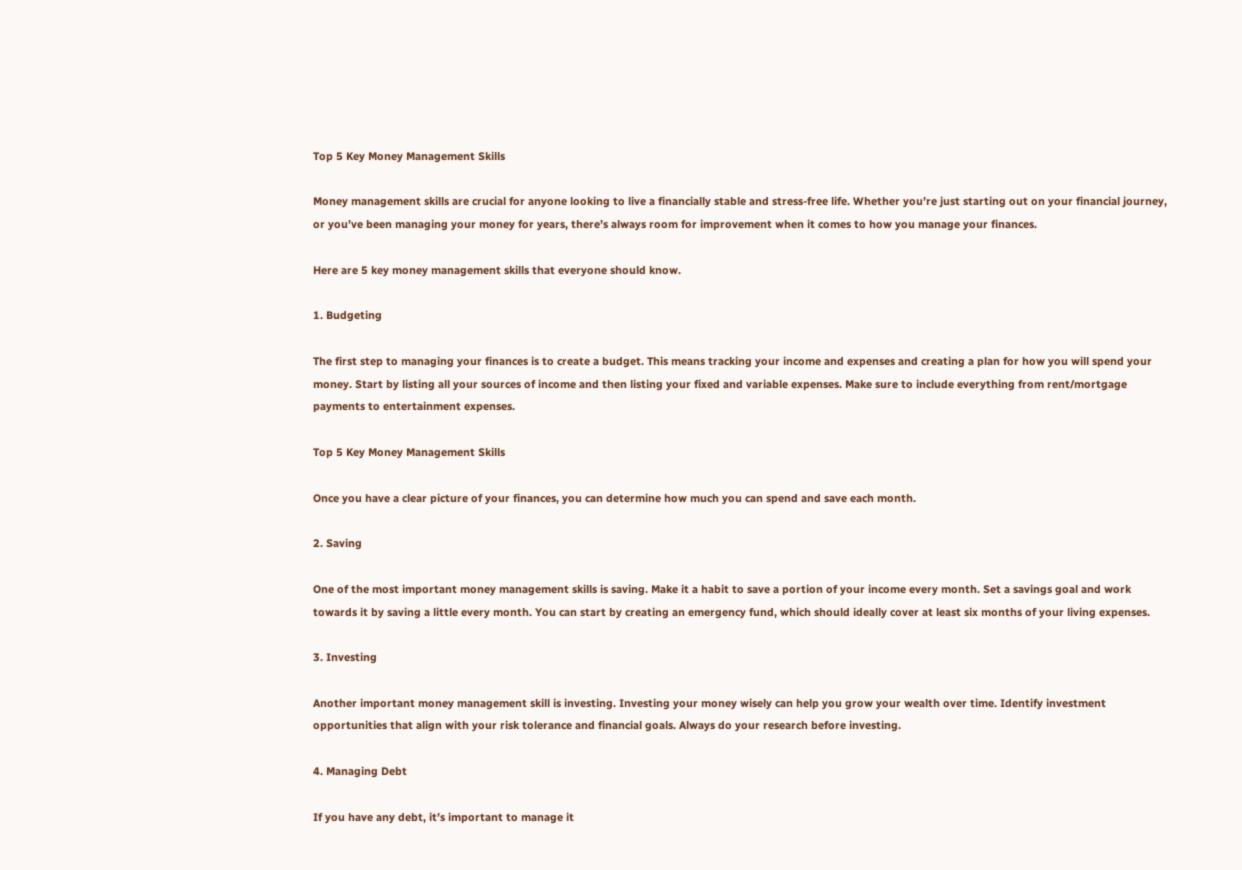Top 5 Key Money Management Skills

Money management skills are crucial for anyone looking to live a financially stable and stress-free life. Whether you’re just starting out on your financial journey, or you’ve been managing your money for years, there’s always room for improvement when it comes to how you manage your finances.

Here are 5 key money management skills that everyone should know.

1. Budgeting

The first step to managing your finances is to create a budget. This means tracking your income and expenses and creating a plan for how you will spend your money. Start by listing all your sources of income and then listing your fixed and variable expenses. Make sure to include everything from rent/mortgage payments to entertainment expenses.

Top 5 Key Money Management Skills

Once you have a clear picture of your finances, you can determine how much you can spend and save each month.

2. Saving

One of the most important money management skills is saving. Make it a habit to save a portion of your income every month. Set a savings goal and work towards it by saving a little every month. You can start by creating an emergency fund, which should ideally cover at least six months of your living expenses.

3. Investing

Another important money management skill is investing. Investing your money wisely can help you grow your wealth over time. Identify investment opportunities that align with your risk tolerance and financial goals. Always do your research before investing.

4. Managing Debt

If you have any debt, it’s important to manage it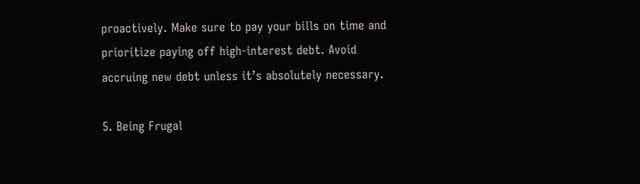proactively. Make sure to pay your bills on time and prioritize paying off high-interest debt. Avoid accruing new debt unless it’s absolutely necessary.

5. Being Frugal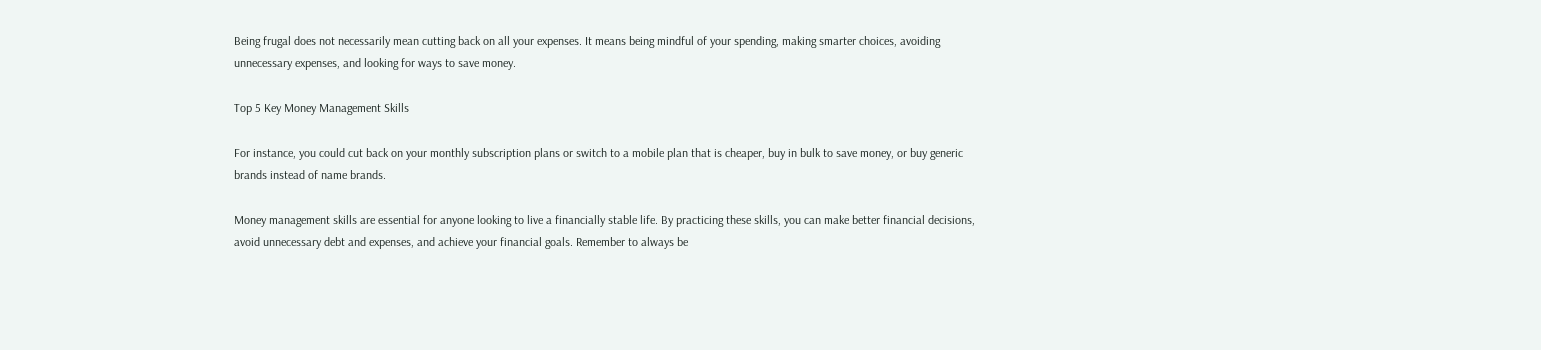Being frugal does not necessarily mean cutting back on all your expenses. It means being mindful of your spending, making smarter choices, avoiding unnecessary expenses, and looking for ways to save money.

Top 5 Key Money Management Skills

For instance, you could cut back on your monthly subscription plans or switch to a mobile plan that is cheaper, buy in bulk to save money, or buy generic brands instead of name brands.

Money management skills are essential for anyone looking to live a financially stable life. By practicing these skills, you can make better financial decisions, avoid unnecessary debt and expenses, and achieve your financial goals. Remember to always be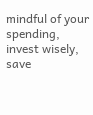mindful of your spending, invest wisely, save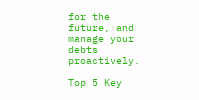for the future, and manage your debts proactively.

Top 5 Key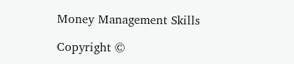Money Management Skills

Copyright ©